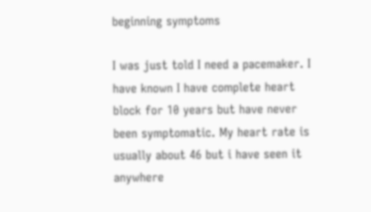beginning symptoms

I was just told I need a pacemaker. I have known I have complete heart block for 10 years but have never been symptomatic. My heart rate is usually about 46 but i have seen it anywhere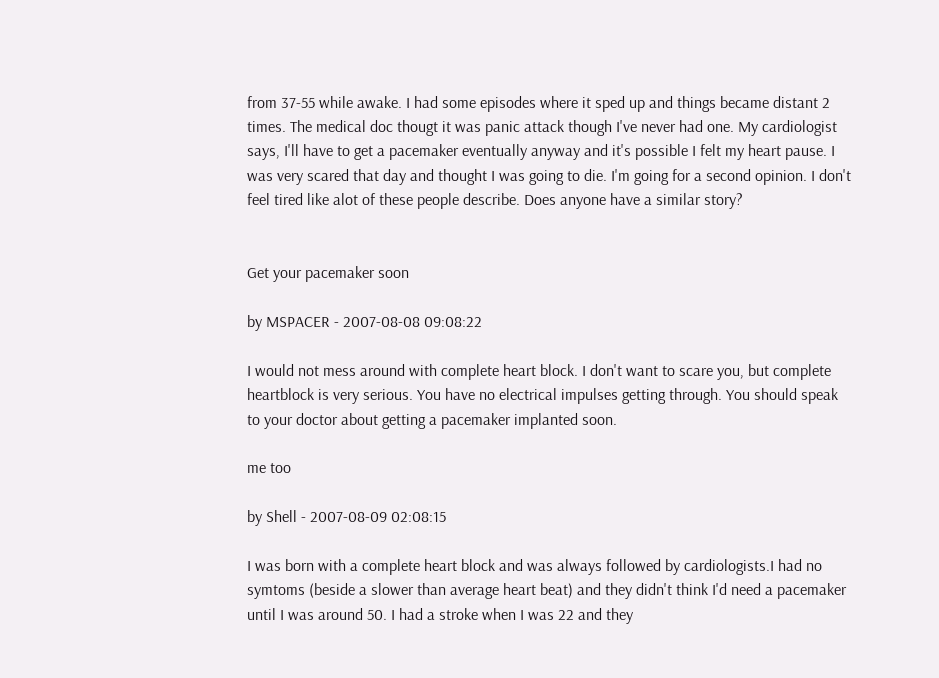from 37-55 while awake. I had some episodes where it sped up and things became distant 2 times. The medical doc thougt it was panic attack though I've never had one. My cardiologist says, I'll have to get a pacemaker eventually anyway and it's possible I felt my heart pause. I was very scared that day and thought I was going to die. I'm going for a second opinion. I don't feel tired like alot of these people describe. Does anyone have a similar story?


Get your pacemaker soon

by MSPACER - 2007-08-08 09:08:22

I would not mess around with complete heart block. I don't want to scare you, but complete heartblock is very serious. You have no electrical impulses getting through. You should speak to your doctor about getting a pacemaker implanted soon.

me too

by Shell - 2007-08-09 02:08:15

I was born with a complete heart block and was always followed by cardiologists.I had no symtoms (beside a slower than average heart beat) and they didn't think I'd need a pacemaker until I was around 50. I had a stroke when I was 22 and they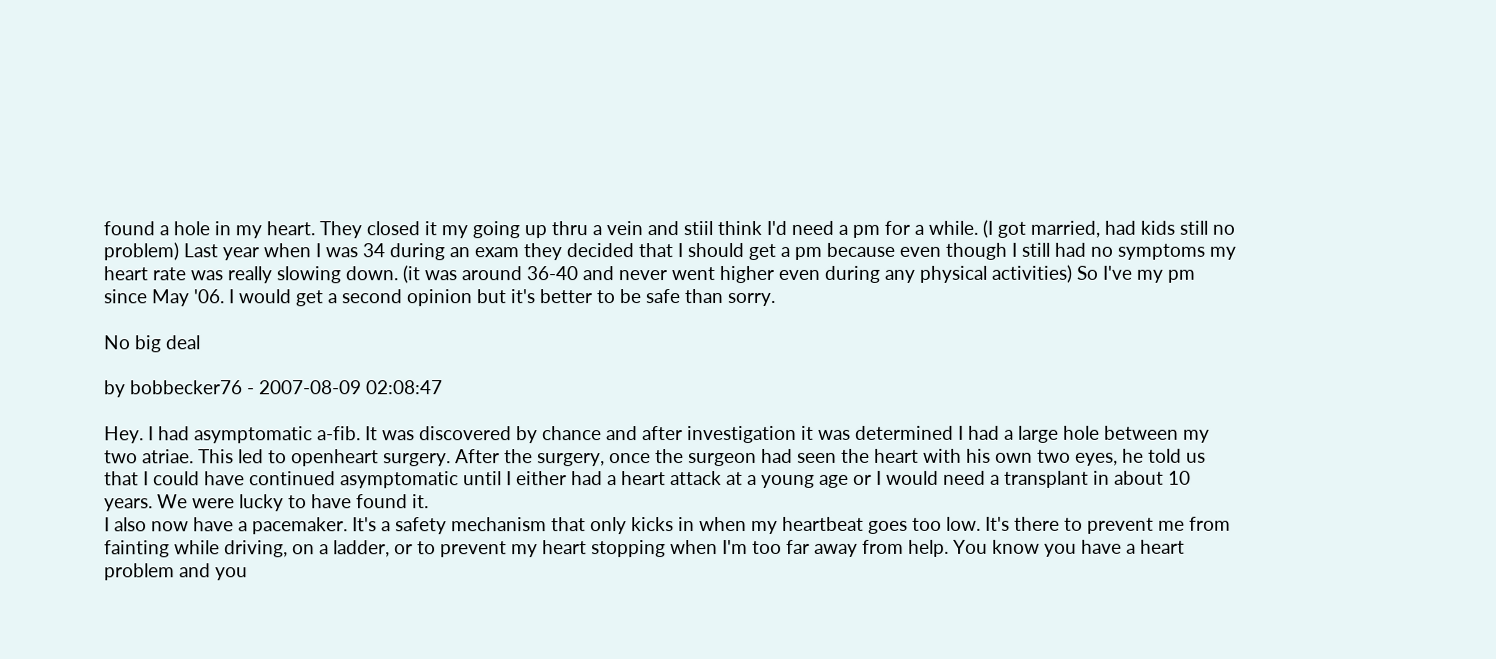found a hole in my heart. They closed it my going up thru a vein and stiil think I'd need a pm for a while. (I got married, had kids still no problem) Last year when I was 34 during an exam they decided that I should get a pm because even though I still had no symptoms my heart rate was really slowing down. (it was around 36-40 and never went higher even during any physical activities) So I've my pm since May '06. I would get a second opinion but it's better to be safe than sorry.

No big deal

by bobbecker76 - 2007-08-09 02:08:47

Hey. I had asymptomatic a-fib. It was discovered by chance and after investigation it was determined I had a large hole between my two atriae. This led to openheart surgery. After the surgery, once the surgeon had seen the heart with his own two eyes, he told us that I could have continued asymptomatic until I either had a heart attack at a young age or I would need a transplant in about 10 years. We were lucky to have found it.
I also now have a pacemaker. It's a safety mechanism that only kicks in when my heartbeat goes too low. It's there to prevent me from fainting while driving, on a ladder, or to prevent my heart stopping when I'm too far away from help. You know you have a heart problem and you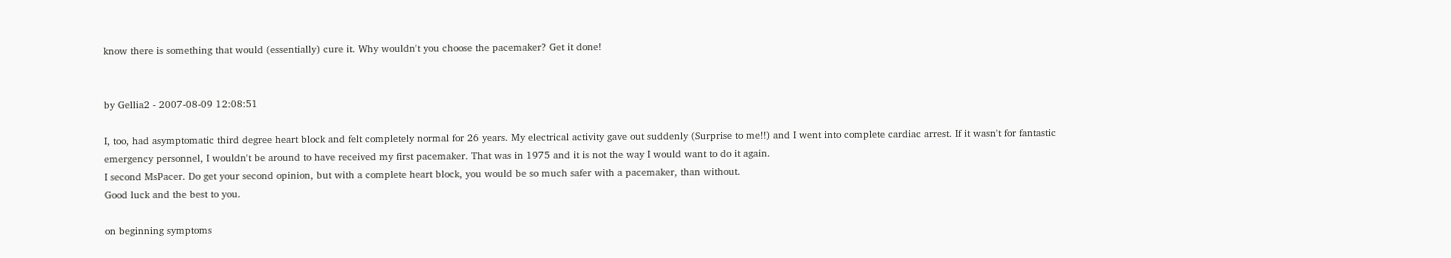know there is something that would (essentially) cure it. Why wouldn't you choose the pacemaker? Get it done!


by Gellia2 - 2007-08-09 12:08:51

I, too, had asymptomatic third degree heart block and felt completely normal for 26 years. My electrical activity gave out suddenly (Surprise to me!!) and I went into complete cardiac arrest. If it wasn't for fantastic emergency personnel, I wouldn't be around to have received my first pacemaker. That was in 1975 and it is not the way I would want to do it again.
I second MsPacer. Do get your second opinion, but with a complete heart block, you would be so much safer with a pacemaker, than without.
Good luck and the best to you.

on beginning symptoms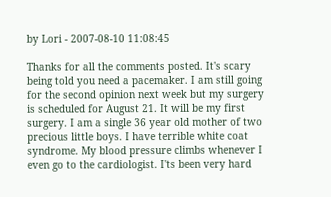by Lori - 2007-08-10 11:08:45

Thanks for all the comments posted. It's scary being told you need a pacemaker. I am still going for the second opinion next week but my surgery is scheduled for August 21. It will be my first surgery. I am a single 36 year old mother of two precious little boys. I have terrible white coat syndrome. My blood pressure climbs whenever I even go to the cardiologist. I'ts been very hard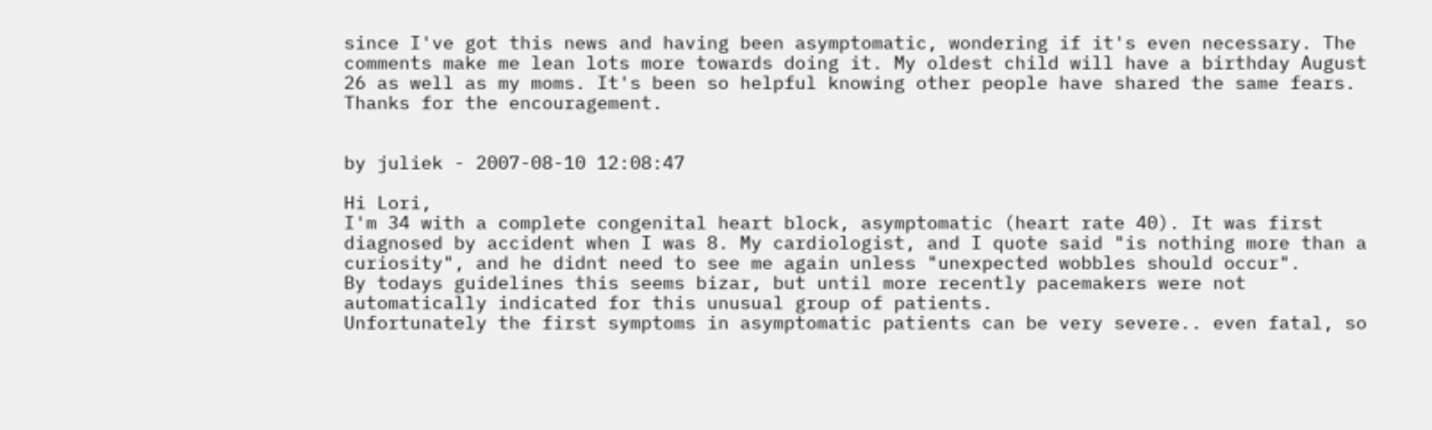since I've got this news and having been asymptomatic, wondering if it's even necessary. The comments make me lean lots more towards doing it. My oldest child will have a birthday August 26 as well as my moms. It's been so helpful knowing other people have shared the same fears. Thanks for the encouragement.


by juliek - 2007-08-10 12:08:47

Hi Lori,
I'm 34 with a complete congenital heart block, asymptomatic (heart rate 40). It was first diagnosed by accident when I was 8. My cardiologist, and I quote said "is nothing more than a curiosity", and he didnt need to see me again unless "unexpected wobbles should occur".
By todays guidelines this seems bizar, but until more recently pacemakers were not automatically indicated for this unusual group of patients.
Unfortunately the first symptoms in asymptomatic patients can be very severe.. even fatal, so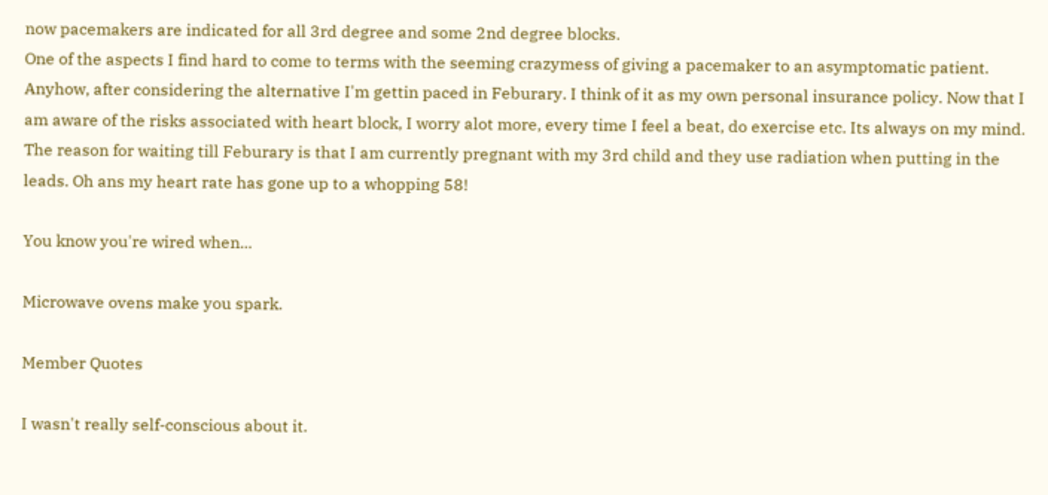now pacemakers are indicated for all 3rd degree and some 2nd degree blocks.
One of the aspects I find hard to come to terms with the seeming crazymess of giving a pacemaker to an asymptomatic patient. Anyhow, after considering the alternative I'm gettin paced in Feburary. I think of it as my own personal insurance policy. Now that I am aware of the risks associated with heart block, I worry alot more, every time I feel a beat, do exercise etc. Its always on my mind. The reason for waiting till Feburary is that I am currently pregnant with my 3rd child and they use radiation when putting in the leads. Oh ans my heart rate has gone up to a whopping 58!

You know you're wired when...

Microwave ovens make you spark.

Member Quotes

I wasn't really self-conscious about it.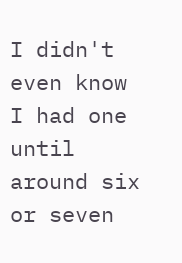I didn't even know I had one until around six or seven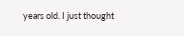years old. I just thought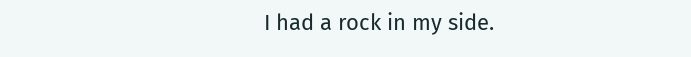I had a rock in my side.